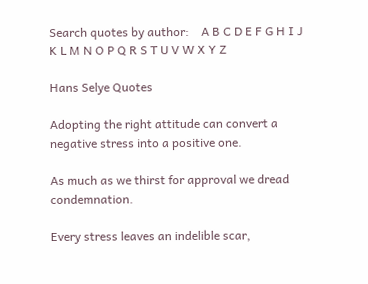Search quotes by author:    A B C D E F G H I J K L M N O P Q R S T U V W X Y Z

Hans Selye Quotes

Adopting the right attitude can convert a negative stress into a positive one.

As much as we thirst for approval we dread condemnation.

Every stress leaves an indelible scar,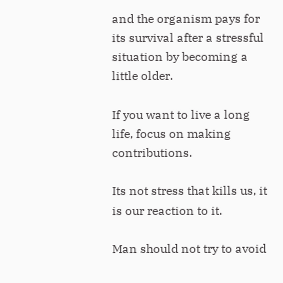and the organism pays for its survival after a stressful situation by becoming a little older.

If you want to live a long life, focus on making contributions.

Its not stress that kills us, it is our reaction to it.

Man should not try to avoid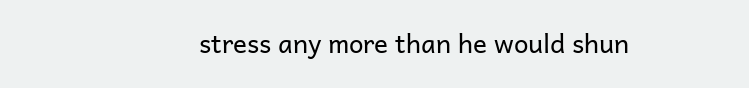stress any more than he would shun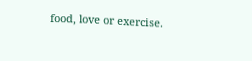food, love or exercise.